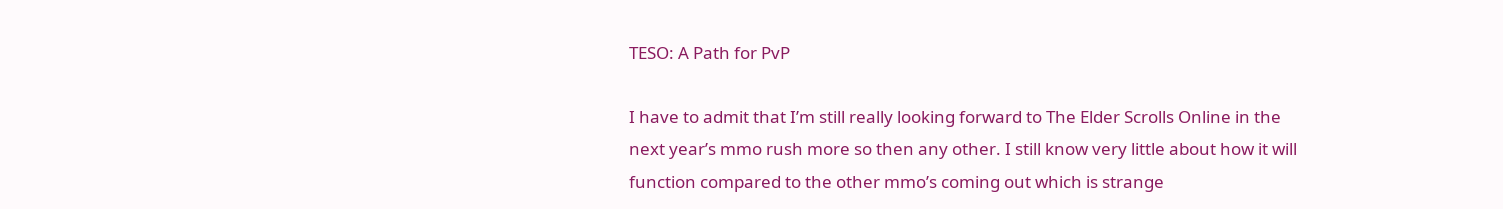TESO: A Path for PvP

I have to admit that I’m still really looking forward to The Elder Scrolls Online in the next year’s mmo rush more so then any other. I still know very little about how it will function compared to the other mmo’s coming out which is strange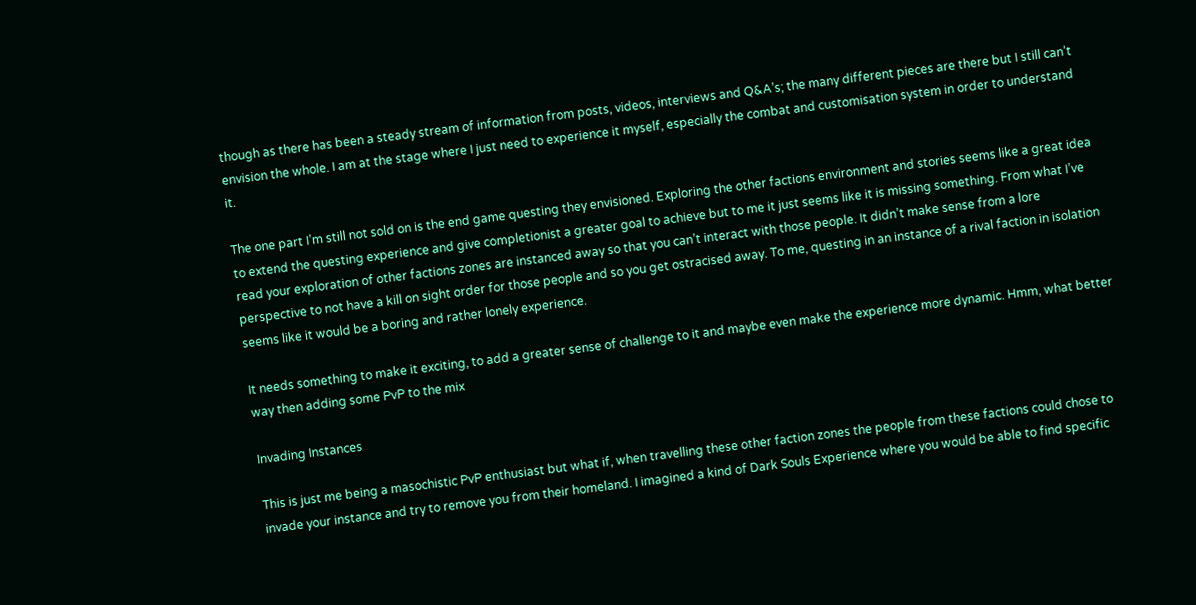though as there has been a steady stream of information from posts, videos, interviews and Q&A’s; the many different pieces are there but I still can’t envision the whole. I am at the stage where I just need to experience it myself, especially the combat and customisation system in order to understand it.

The one part I’m still not sold on is the end game questing they envisioned. Exploring the other factions environment and stories seems like a great idea to extend the questing experience and give completionist a greater goal to achieve but to me it just seems like it is missing something. From what I’ve read your exploration of other factions zones are instanced away so that you can’t interact with those people. It didn’t make sense from a lore perspective to not have a kill on sight order for those people and so you get ostracised away. To me, questing in an instance of a rival faction in isolation seems like it would be a boring and rather lonely experience.

It needs something to make it exciting, to add a greater sense of challenge to it and maybe even make the experience more dynamic. Hmm, what better way then adding some PvP to the mix

Invading Instances

This is just me being a masochistic PvP enthusiast but what if, when travelling these other faction zones the people from these factions could chose to invade your instance and try to remove you from their homeland. I imagined a kind of Dark Souls Experience where you would be able to find specific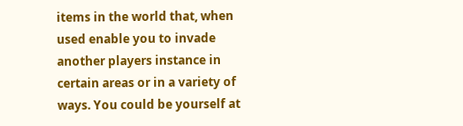items in the world that, when used enable you to invade another players instance in certain areas or in a variety of ways. You could be yourself at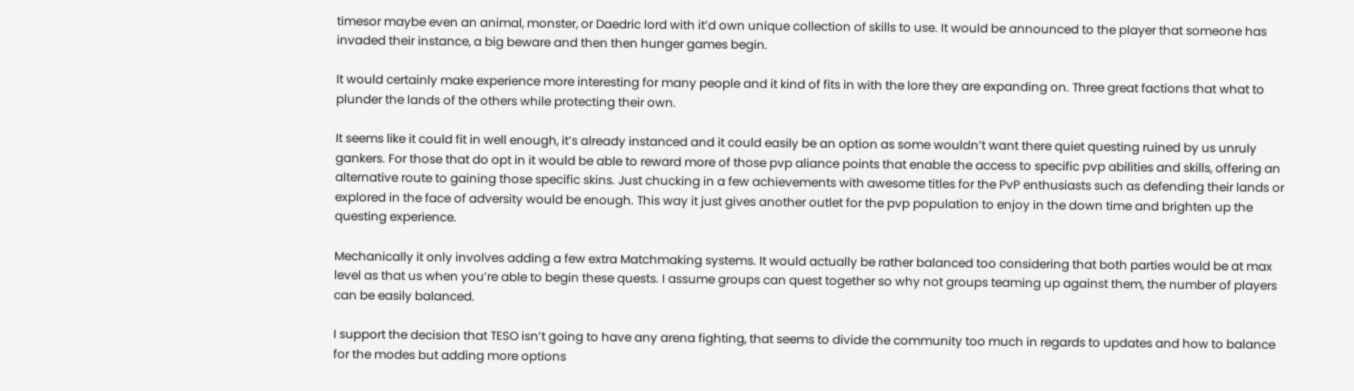timesor maybe even an animal, monster, or Daedric lord with it’d own unique collection of skills to use. It would be announced to the player that someone has invaded their instance, a big beware and then then hunger games begin.

It would certainly make experience more interesting for many people and it kind of fits in with the lore they are expanding on. Three great factions that what to plunder the lands of the others while protecting their own.

It seems like it could fit in well enough, it’s already instanced and it could easily be an option as some wouldn’t want there quiet questing ruined by us unruly gankers. For those that do opt in it would be able to reward more of those pvp aliance points that enable the access to specific pvp abilities and skills, offering an alternative route to gaining those specific skins. Just chucking in a few achievements with awesome titles for the PvP enthusiasts such as defending their lands or explored in the face of adversity would be enough. This way it just gives another outlet for the pvp population to enjoy in the down time and brighten up the questing experience.

Mechanically it only involves adding a few extra Matchmaking systems. It would actually be rather balanced too considering that both parties would be at max level as that us when you’re able to begin these quests. I assume groups can quest together so why not groups teaming up against them, the number of players can be easily balanced.

I support the decision that TESO isn’t going to have any arena fighting, that seems to divide the community too much in regards to updates and how to balance for the modes but adding more options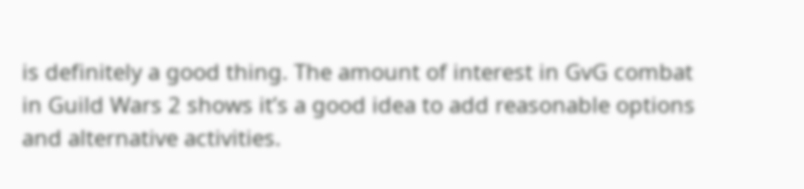is definitely a good thing. The amount of interest in GvG combat in Guild Wars 2 shows it’s a good idea to add reasonable options and alternative activities.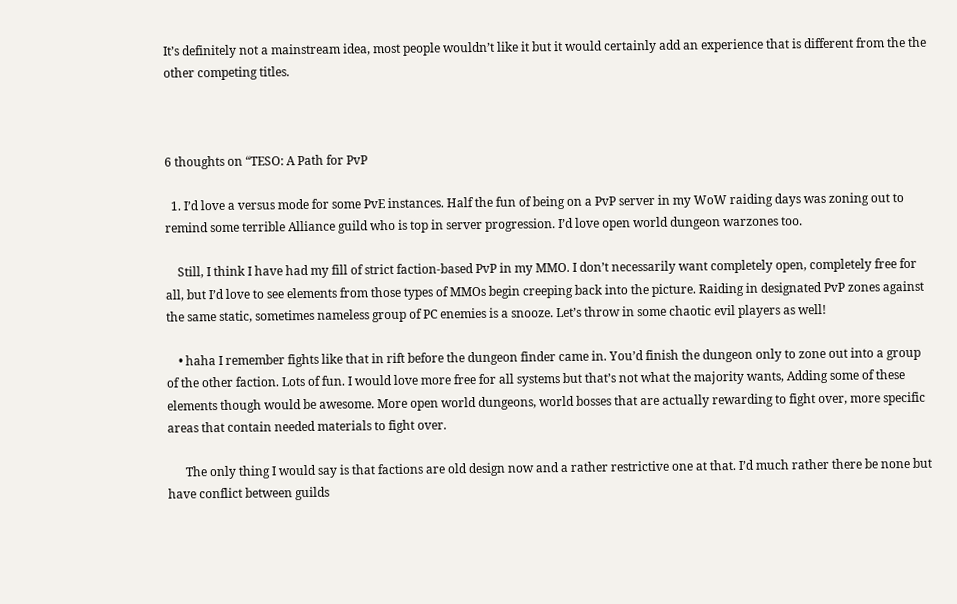It’s definitely not a mainstream idea, most people wouldn’t like it but it would certainly add an experience that is different from the the other competing titles.



6 thoughts on “TESO: A Path for PvP

  1. I’d love a versus mode for some PvE instances. Half the fun of being on a PvP server in my WoW raiding days was zoning out to remind some terrible Alliance guild who is top in server progression. I’d love open world dungeon warzones too.

    Still, I think I have had my fill of strict faction-based PvP in my MMO. I don’t necessarily want completely open, completely free for all, but I’d love to see elements from those types of MMOs begin creeping back into the picture. Raiding in designated PvP zones against the same static, sometimes nameless group of PC enemies is a snooze. Let’s throw in some chaotic evil players as well!

    • haha I remember fights like that in rift before the dungeon finder came in. You’d finish the dungeon only to zone out into a group of the other faction. Lots of fun. I would love more free for all systems but that’s not what the majority wants, Adding some of these elements though would be awesome. More open world dungeons, world bosses that are actually rewarding to fight over, more specific areas that contain needed materials to fight over.

      The only thing I would say is that factions are old design now and a rather restrictive one at that. I’d much rather there be none but have conflict between guilds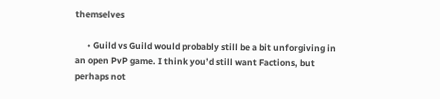themselves

      • Guild vs Guild would probably still be a bit unforgiving in an open PvP game. I think you’d still want Factions, but perhaps not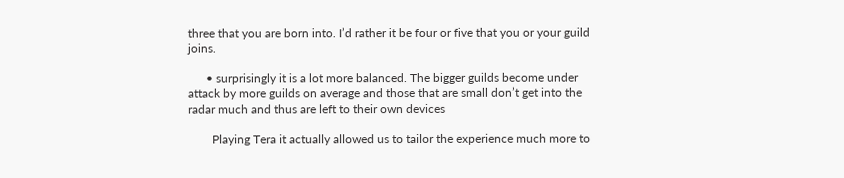three that you are born into. I’d rather it be four or five that you or your guild joins.

      • surprisingly it is a lot more balanced. The bigger guilds become under attack by more guilds on average and those that are small don’t get into the radar much and thus are left to their own devices

        Playing Tera it actually allowed us to tailor the experience much more to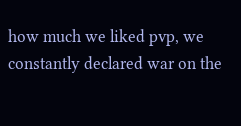how much we liked pvp, we constantly declared war on the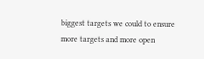biggest targets we could to ensure more targets and more open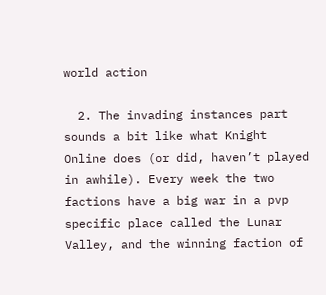world action

  2. The invading instances part sounds a bit like what Knight Online does (or did, haven’t played in awhile). Every week the two factions have a big war in a pvp specific place called the Lunar Valley, and the winning faction of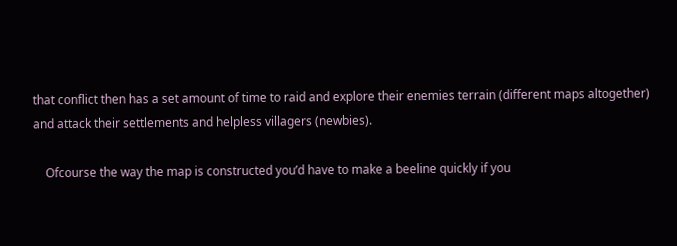that conflict then has a set amount of time to raid and explore their enemies terrain (different maps altogether) and attack their settlements and helpless villagers (newbies).

    Ofcourse the way the map is constructed you’d have to make a beeline quickly if you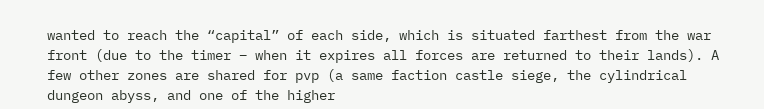wanted to reach the “capital” of each side, which is situated farthest from the war front (due to the timer – when it expires all forces are returned to their lands). A few other zones are shared for pvp (a same faction castle siege, the cylindrical dungeon abyss, and one of the higher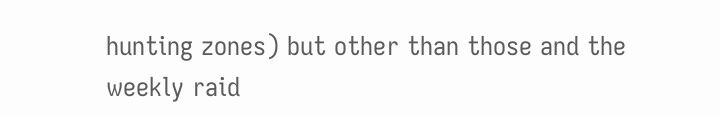hunting zones) but other than those and the weekly raid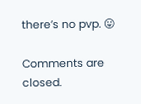there’s no pvp. 😛

Comments are closed.